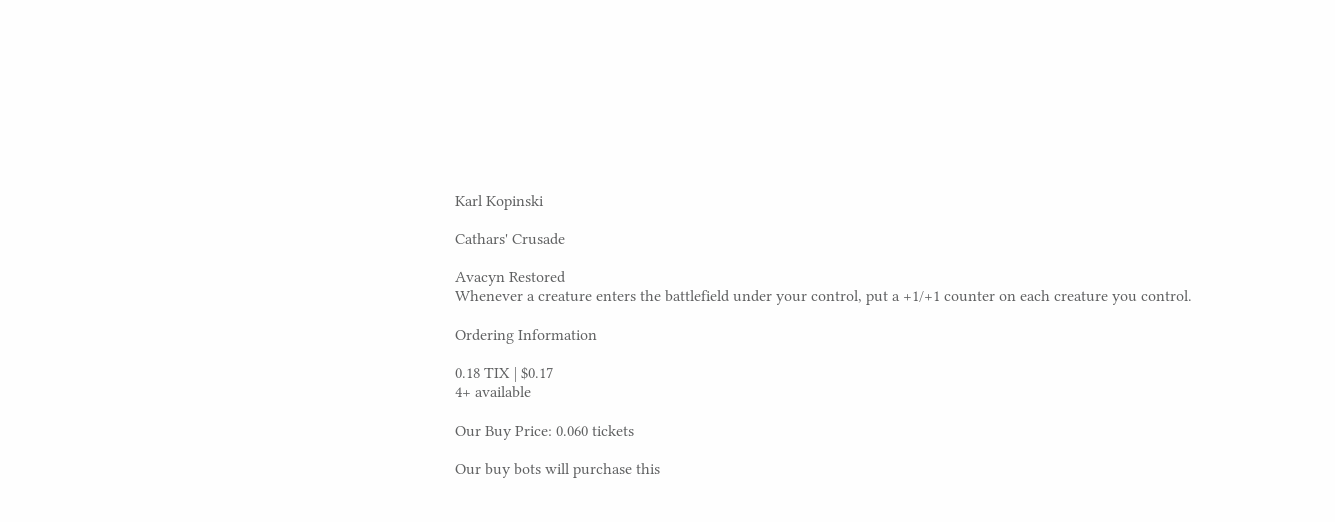Karl Kopinski

Cathars' Crusade

Avacyn Restored
Whenever a creature enters the battlefield under your control, put a +1/+1 counter on each creature you control.

Ordering Information

0.18 TIX | $0.17
4+ available

Our Buy Price: 0.060 tickets

Our buy bots will purchase this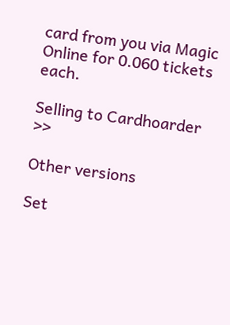card from you via Magic Online for 0.060 tickets each.

Selling to Cardhoarder >>

Other versions

Set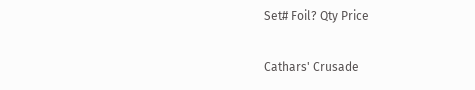Set# Foil? Qty Price

Cathars' Crusade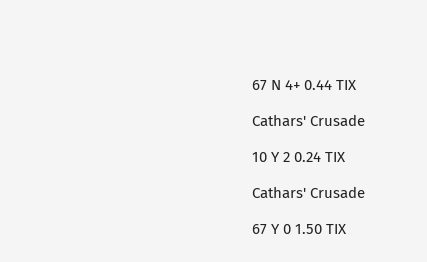67 N 4+ 0.44 TIX

Cathars' Crusade

10 Y 2 0.24 TIX

Cathars' Crusade

67 Y 0 1.50 TIX